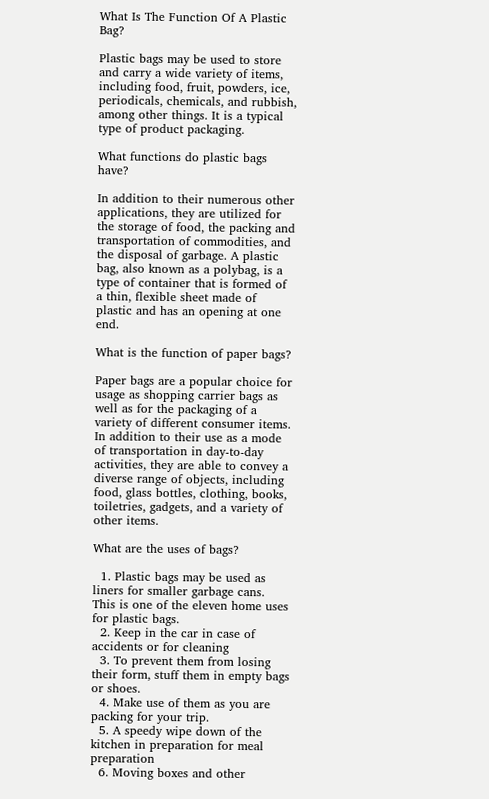What Is The Function Of A Plastic Bag?

Plastic bags may be used to store and carry a wide variety of items, including food, fruit, powders, ice, periodicals, chemicals, and rubbish, among other things. It is a typical type of product packaging.

What functions do plastic bags have?

In addition to their numerous other applications, they are utilized for the storage of food, the packing and transportation of commodities, and the disposal of garbage. A plastic bag, also known as a polybag, is a type of container that is formed of a thin, flexible sheet made of plastic and has an opening at one end.

What is the function of paper bags?

Paper bags are a popular choice for usage as shopping carrier bags as well as for the packaging of a variety of different consumer items. In addition to their use as a mode of transportation in day-to-day activities, they are able to convey a diverse range of objects, including food, glass bottles, clothing, books, toiletries, gadgets, and a variety of other items.

What are the uses of bags?

  1. Plastic bags may be used as liners for smaller garbage cans. This is one of the eleven home uses for plastic bags.
  2. Keep in the car in case of accidents or for cleaning
  3. To prevent them from losing their form, stuff them in empty bags or shoes.
  4. Make use of them as you are packing for your trip.
  5. A speedy wipe down of the kitchen in preparation for meal preparation
  6. Moving boxes and other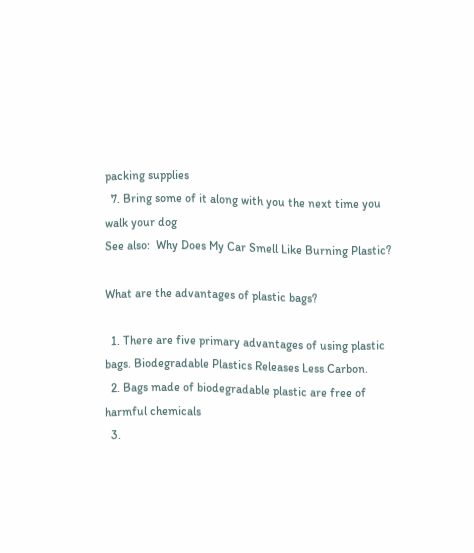packing supplies
  7. Bring some of it along with you the next time you walk your dog
See also:  Why Does My Car Smell Like Burning Plastic?

What are the advantages of plastic bags?

  1. There are five primary advantages of using plastic bags. Biodegradable Plastics Releases Less Carbon.
  2. Bags made of biodegradable plastic are free of harmful chemicals
  3.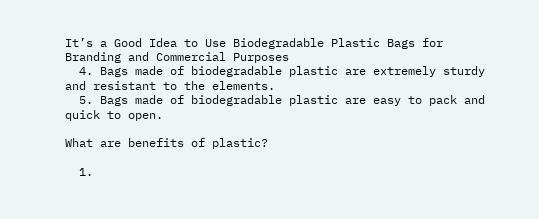It’s a Good Idea to Use Biodegradable Plastic Bags for Branding and Commercial Purposes
  4. Bags made of biodegradable plastic are extremely sturdy and resistant to the elements.
  5. Bags made of biodegradable plastic are easy to pack and quick to open.

What are benefits of plastic?

  1.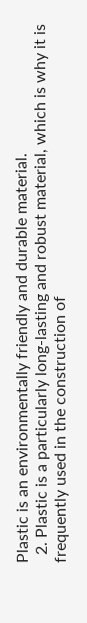Plastic is an environmentally friendly and durable material.
  2. Plastic is a particularly long-lasting and robust material, which is why it is frequently used in the construction of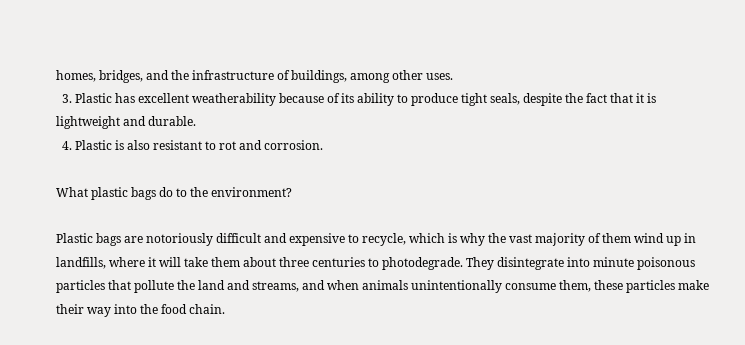homes, bridges, and the infrastructure of buildings, among other uses.
  3. Plastic has excellent weatherability because of its ability to produce tight seals, despite the fact that it is lightweight and durable.
  4. Plastic is also resistant to rot and corrosion.

What plastic bags do to the environment?

Plastic bags are notoriously difficult and expensive to recycle, which is why the vast majority of them wind up in landfills, where it will take them about three centuries to photodegrade. They disintegrate into minute poisonous particles that pollute the land and streams, and when animals unintentionally consume them, these particles make their way into the food chain.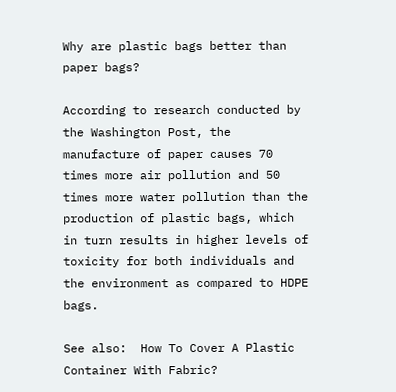Why are plastic bags better than paper bags?

According to research conducted by the Washington Post, the manufacture of paper causes 70 times more air pollution and 50 times more water pollution than the production of plastic bags, which in turn results in higher levels of toxicity for both individuals and the environment as compared to HDPE bags.

See also:  How To Cover A Plastic Container With Fabric?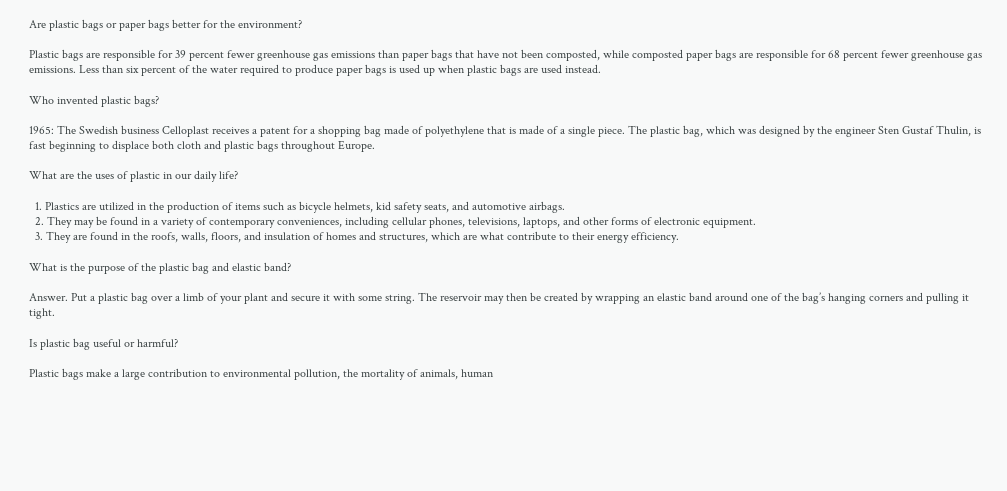Are plastic bags or paper bags better for the environment?

Plastic bags are responsible for 39 percent fewer greenhouse gas emissions than paper bags that have not been composted, while composted paper bags are responsible for 68 percent fewer greenhouse gas emissions. Less than six percent of the water required to produce paper bags is used up when plastic bags are used instead.

Who invented plastic bags?

1965: The Swedish business Celloplast receives a patent for a shopping bag made of polyethylene that is made of a single piece. The plastic bag, which was designed by the engineer Sten Gustaf Thulin, is fast beginning to displace both cloth and plastic bags throughout Europe.

What are the uses of plastic in our daily life?

  1. Plastics are utilized in the production of items such as bicycle helmets, kid safety seats, and automotive airbags.
  2. They may be found in a variety of contemporary conveniences, including cellular phones, televisions, laptops, and other forms of electronic equipment.
  3. They are found in the roofs, walls, floors, and insulation of homes and structures, which are what contribute to their energy efficiency.

What is the purpose of the plastic bag and elastic band?

Answer. Put a plastic bag over a limb of your plant and secure it with some string. The reservoir may then be created by wrapping an elastic band around one of the bag’s hanging corners and pulling it tight.

Is plastic bag useful or harmful?

Plastic bags make a large contribution to environmental pollution, the mortality of animals, human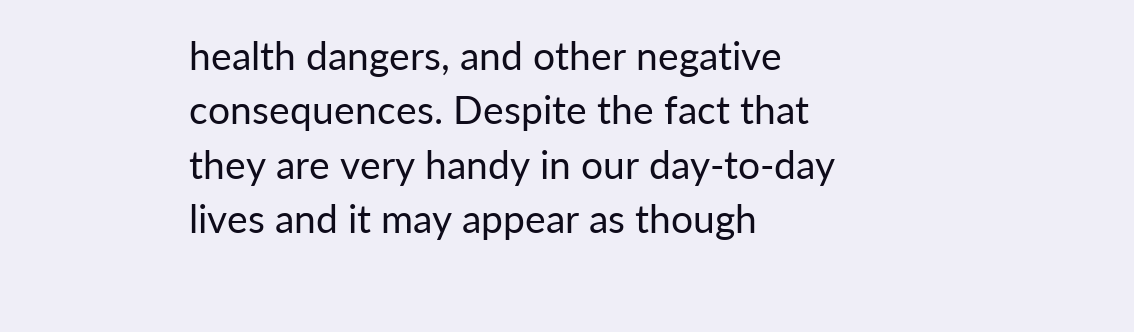health dangers, and other negative consequences. Despite the fact that they are very handy in our day-to-day lives and it may appear as though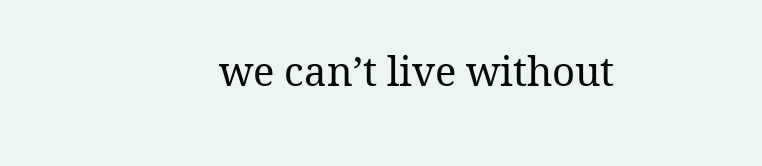we can’t live without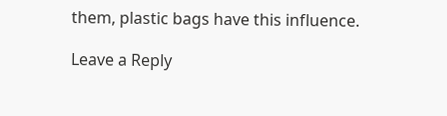them, plastic bags have this influence.

Leave a Reply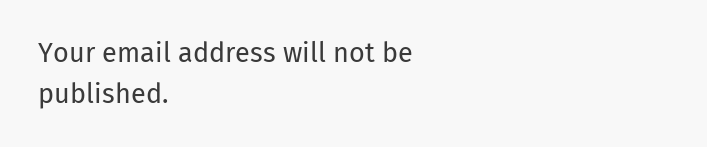Your email address will not be published.